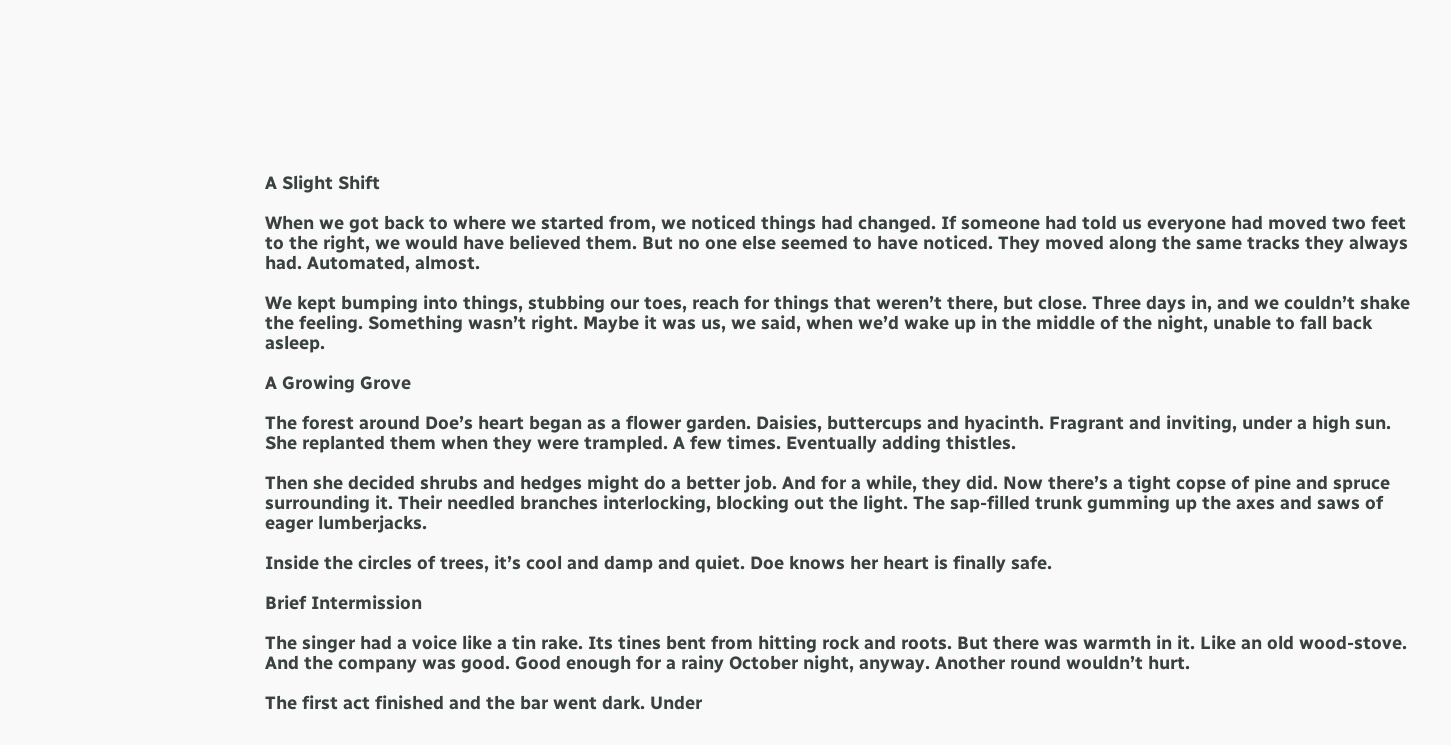A Slight Shift

When we got back to where we started from, we noticed things had changed. If someone had told us everyone had moved two feet to the right, we would have believed them. But no one else seemed to have noticed. They moved along the same tracks they always had. Automated, almost.

We kept bumping into things, stubbing our toes, reach for things that weren’t there, but close. Three days in, and we couldn’t shake the feeling. Something wasn’t right. Maybe it was us, we said, when we’d wake up in the middle of the night, unable to fall back asleep.

A Growing Grove

The forest around Doe’s heart began as a flower garden. Daisies, buttercups and hyacinth. Fragrant and inviting, under a high sun. She replanted them when they were trampled. A few times. Eventually adding thistles.

Then she decided shrubs and hedges might do a better job. And for a while, they did. Now there’s a tight copse of pine and spruce surrounding it. Their needled branches interlocking, blocking out the light. The sap-filled trunk gumming up the axes and saws of eager lumberjacks.

Inside the circles of trees, it’s cool and damp and quiet. Doe knows her heart is finally safe.

Brief Intermission

The singer had a voice like a tin rake. Its tines bent from hitting rock and roots. But there was warmth in it. Like an old wood-stove. And the company was good. Good enough for a rainy October night, anyway. Another round wouldn’t hurt.

The first act finished and the bar went dark. Under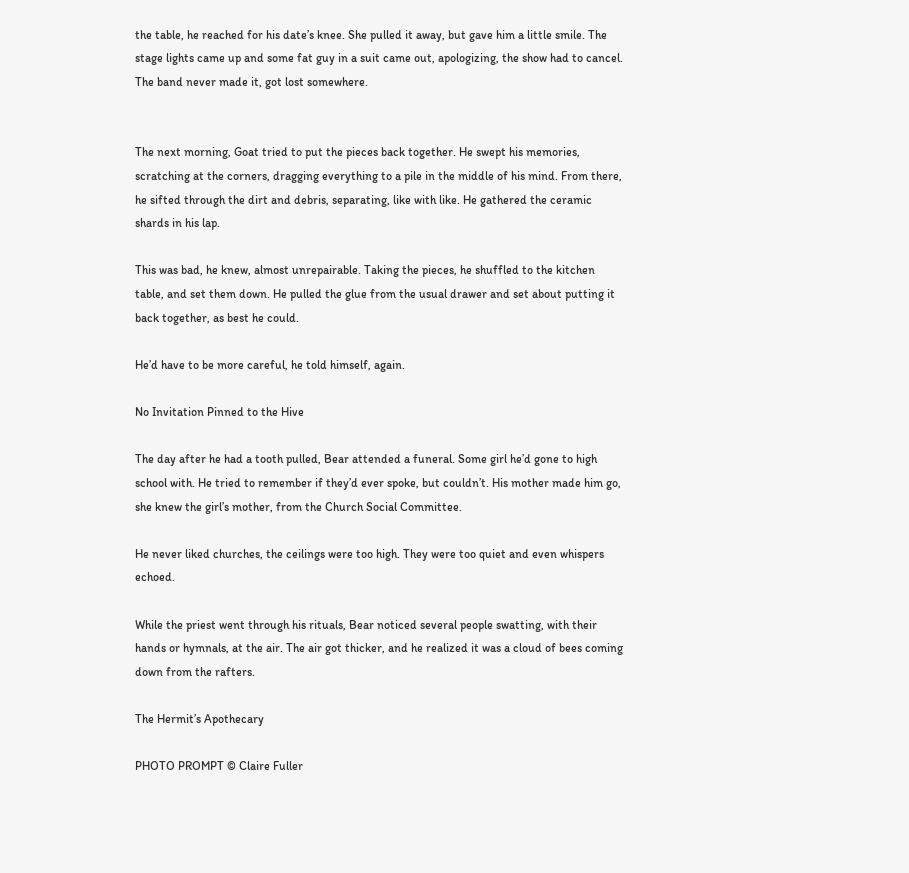the table, he reached for his date’s knee. She pulled it away, but gave him a little smile. The stage lights came up and some fat guy in a suit came out, apologizing, the show had to cancel. The band never made it, got lost somewhere.


The next morning, Goat tried to put the pieces back together. He swept his memories, scratching at the corners, dragging everything to a pile in the middle of his mind. From there, he sifted through the dirt and debris, separating, like with like. He gathered the ceramic shards in his lap.

This was bad, he knew, almost unrepairable. Taking the pieces, he shuffled to the kitchen table, and set them down. He pulled the glue from the usual drawer and set about putting it back together, as best he could.

He’d have to be more careful, he told himself, again.

No Invitation Pinned to the Hive

The day after he had a tooth pulled, Bear attended a funeral. Some girl he’d gone to high school with. He tried to remember if they’d ever spoke, but couldn’t. His mother made him go, she knew the girl’s mother, from the Church Social Committee.

He never liked churches, the ceilings were too high. They were too quiet and even whispers echoed.

While the priest went through his rituals, Bear noticed several people swatting, with their hands or hymnals, at the air. The air got thicker, and he realized it was a cloud of bees coming down from the rafters.

The Hermit’s Apothecary

PHOTO PROMPT © Claire Fuller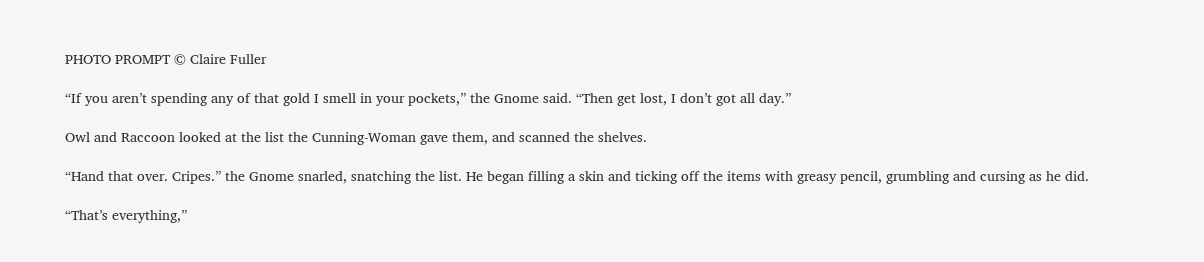PHOTO PROMPT © Claire Fuller

“If you aren’t spending any of that gold I smell in your pockets,” the Gnome said. “Then get lost, I don’t got all day.”

Owl and Raccoon looked at the list the Cunning-Woman gave them, and scanned the shelves.

“Hand that over. Cripes.” the Gnome snarled, snatching the list. He began filling a skin and ticking off the items with greasy pencil, grumbling and cursing as he did.

“That’s everything,”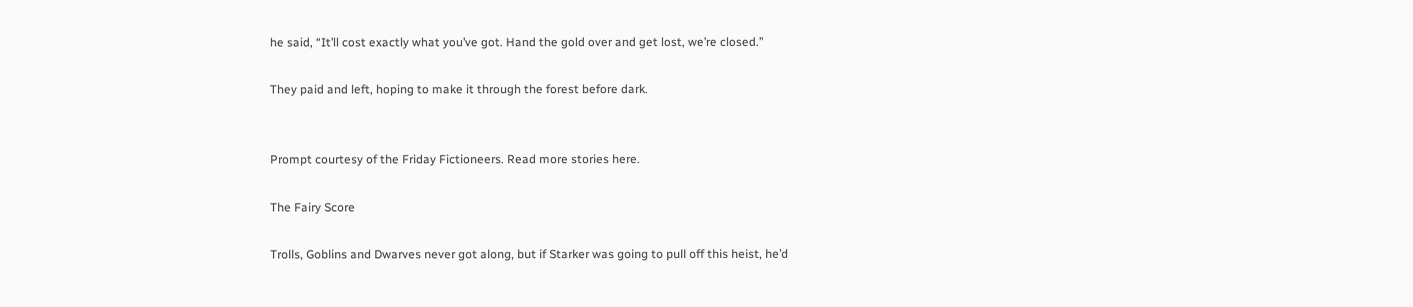he said, “It’ll cost exactly what you’ve got. Hand the gold over and get lost, we’re closed.”

They paid and left, hoping to make it through the forest before dark.


Prompt courtesy of the Friday Fictioneers. Read more stories here.

The Fairy Score

Trolls, Goblins and Dwarves never got along, but if Starker was going to pull off this heist, he’d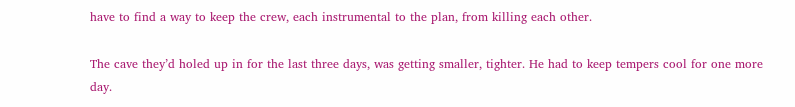have to find a way to keep the crew, each instrumental to the plan, from killing each other.

The cave they’d holed up in for the last three days, was getting smaller, tighter. He had to keep tempers cool for one more day.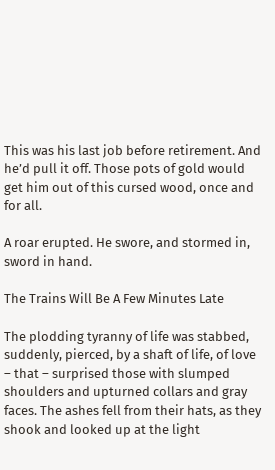This was his last job before retirement. And he’d pull it off. Those pots of gold would get him out of this cursed wood, once and for all.

A roar erupted. He swore, and stormed in, sword in hand.

The Trains Will Be A Few Minutes Late

The plodding tyranny of life was stabbed, suddenly, pierced, by a shaft of life, of love – that – surprised those with slumped shoulders and upturned collars and gray faces. The ashes fell from their hats, as they shook and looked up at the light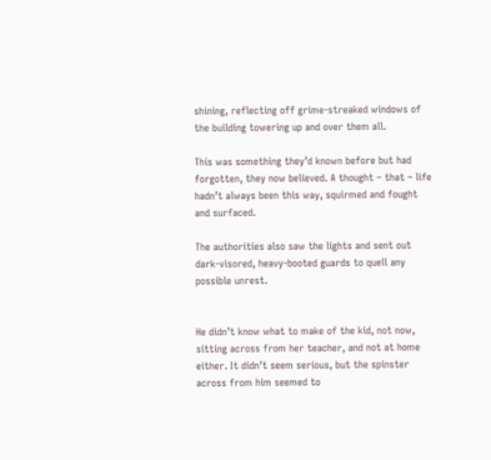shining, reflecting off grime-streaked windows of the building towering up and over them all.

This was something they’d known before but had forgotten, they now believed. A thought – that – life hadn’t always been this way, squirmed and fought and surfaced.

The authorities also saw the lights and sent out dark-visored, heavy-booted guards to quell any possible unrest.


He didn’t know what to make of the kid, not now, sitting across from her teacher, and not at home either. It didn’t seem serious, but the spinster across from him seemed to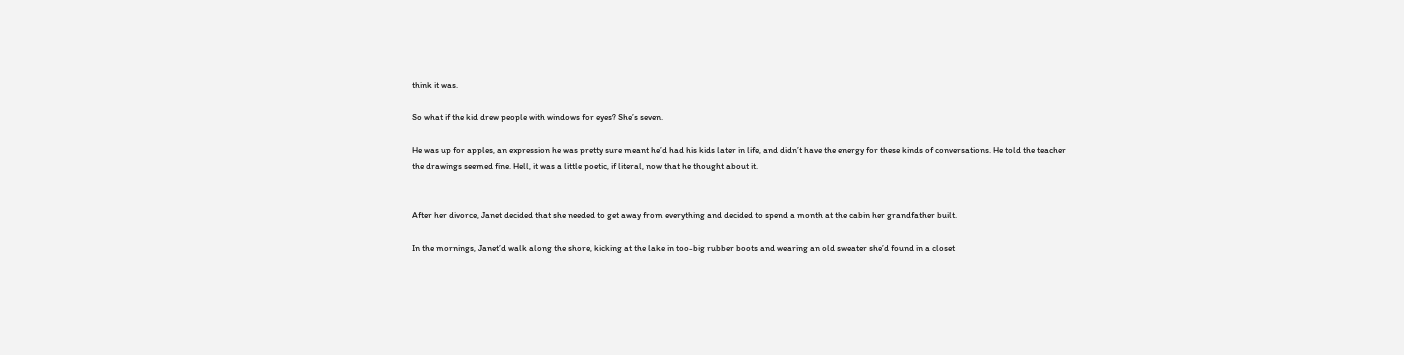think it was.

So what if the kid drew people with windows for eyes? She’s seven.

He was up for apples, an expression he was pretty sure meant he’d had his kids later in life, and didn’t have the energy for these kinds of conversations. He told the teacher the drawings seemed fine. Hell, it was a little poetic, if literal, now that he thought about it.


After her divorce, Janet decided that she needed to get away from everything and decided to spend a month at the cabin her grandfather built.

In the mornings, Janet’d walk along the shore, kicking at the lake in too-big rubber boots and wearing an old sweater she’d found in a closet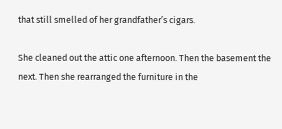that still smelled of her grandfather’s cigars.

She cleaned out the attic one afternoon. Then the basement the next. Then she rearranged the furniture in the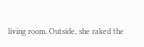living room. Outside, she raked the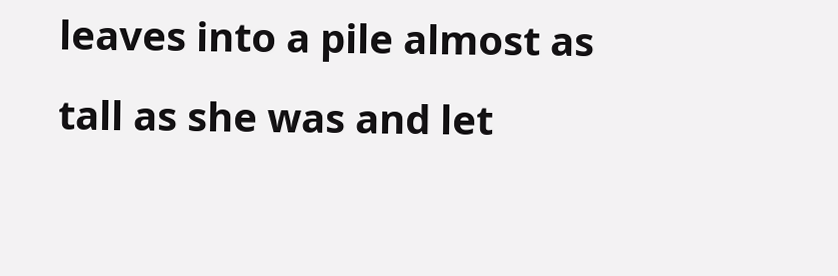leaves into a pile almost as tall as she was and let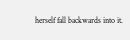herself fall backwards into it.